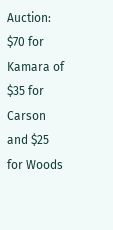Auction: $70 for Kamara of $35 for Carson and $25 for Woods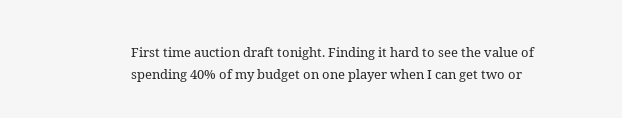First time auction draft tonight. Finding it hard to see the value of spending 40% of my budget on one player when I can get two or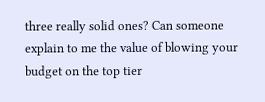three really solid ones? Can someone explain to me the value of blowing your budget on the top tier